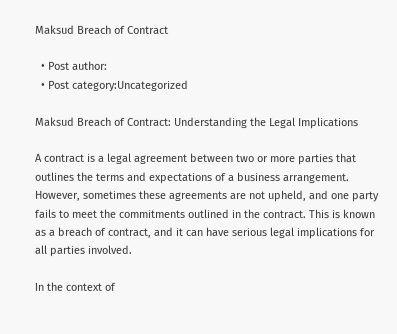Maksud Breach of Contract

  • Post author:
  • Post category:Uncategorized

Maksud Breach of Contract: Understanding the Legal Implications

A contract is a legal agreement between two or more parties that outlines the terms and expectations of a business arrangement. However, sometimes these agreements are not upheld, and one party fails to meet the commitments outlined in the contract. This is known as a breach of contract, and it can have serious legal implications for all parties involved.

In the context of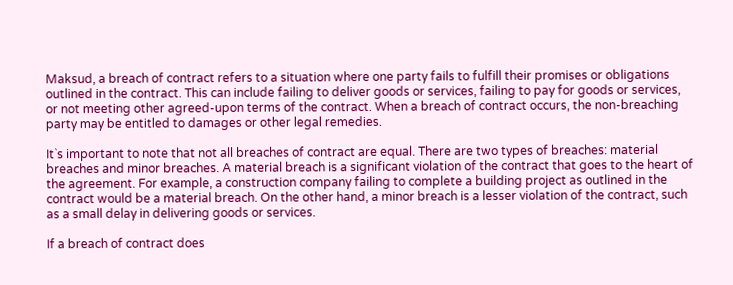Maksud, a breach of contract refers to a situation where one party fails to fulfill their promises or obligations outlined in the contract. This can include failing to deliver goods or services, failing to pay for goods or services, or not meeting other agreed-upon terms of the contract. When a breach of contract occurs, the non-breaching party may be entitled to damages or other legal remedies.

It`s important to note that not all breaches of contract are equal. There are two types of breaches: material breaches and minor breaches. A material breach is a significant violation of the contract that goes to the heart of the agreement. For example, a construction company failing to complete a building project as outlined in the contract would be a material breach. On the other hand, a minor breach is a lesser violation of the contract, such as a small delay in delivering goods or services.

If a breach of contract does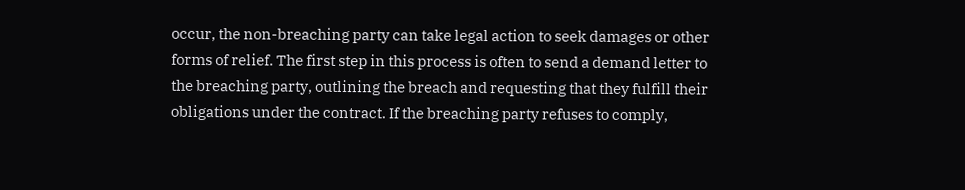occur, the non-breaching party can take legal action to seek damages or other forms of relief. The first step in this process is often to send a demand letter to the breaching party, outlining the breach and requesting that they fulfill their obligations under the contract. If the breaching party refuses to comply,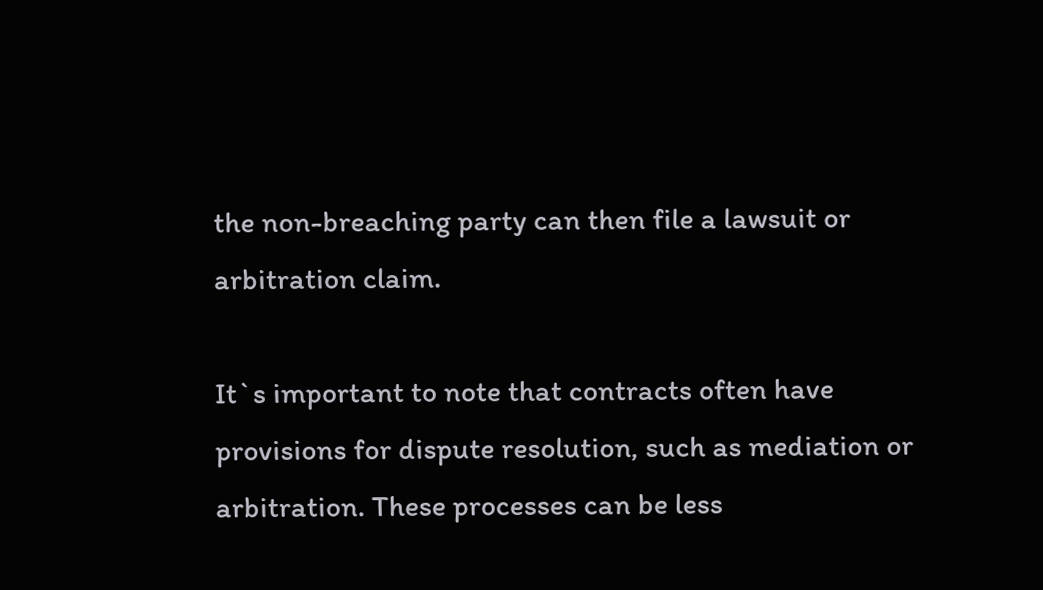the non-breaching party can then file a lawsuit or arbitration claim.

It`s important to note that contracts often have provisions for dispute resolution, such as mediation or arbitration. These processes can be less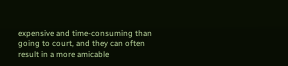expensive and time-consuming than going to court, and they can often result in a more amicable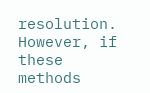resolution. However, if these methods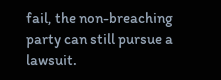fail, the non-breaching party can still pursue a lawsuit.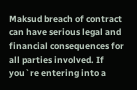Maksud breach of contract can have serious legal and financial consequences for all parties involved. If you`re entering into a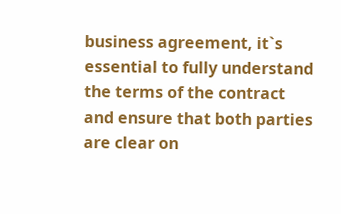business agreement, it`s essential to fully understand the terms of the contract and ensure that both parties are clear on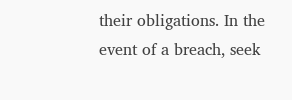their obligations. In the event of a breach, seek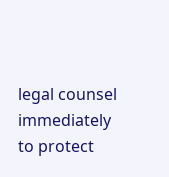legal counsel immediately to protect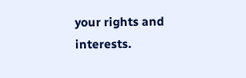your rights and interests.